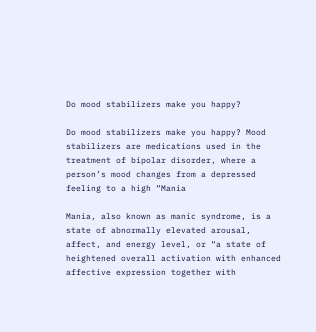Do mood stabilizers make you happy?

Do mood stabilizers make you happy? Mood stabilizers are medications used in the treatment of bipolar disorder, where a person’s mood changes from a depressed feeling to a high “Mania

Mania, also known as manic syndrome, is a state of abnormally elevated arousal, affect, and energy level, or “a state of heightened overall activation with enhanced affective expression together with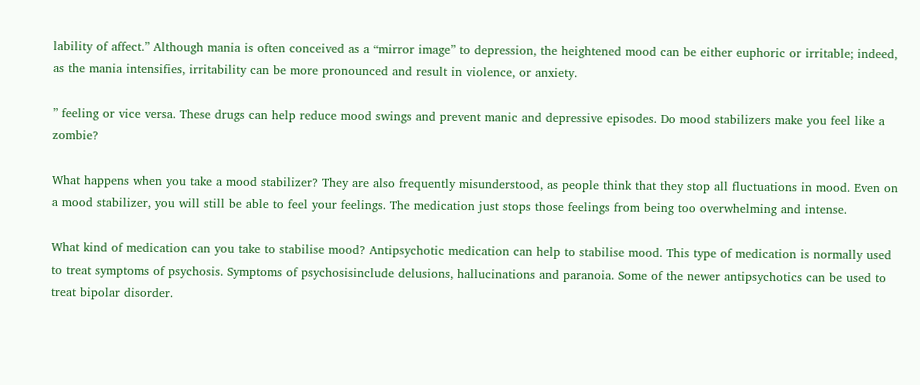lability of affect.” Although mania is often conceived as a “mirror image” to depression, the heightened mood can be either euphoric or irritable; indeed, as the mania intensifies, irritability can be more pronounced and result in violence, or anxiety.

” feeling or vice versa. These drugs can help reduce mood swings and prevent manic and depressive episodes. Do mood stabilizers make you feel like a zombie?

What happens when you take a mood stabilizer? They are also frequently misunderstood, as people think that they stop all fluctuations in mood. Even on a mood stabilizer, you will still be able to feel your feelings. The medication just stops those feelings from being too overwhelming and intense.

What kind of medication can you take to stabilise mood? Antipsychotic medication can help to stabilise mood. This type of medication is normally used to treat symptoms of psychosis. Symptoms of psychosisinclude delusions, hallucinations and paranoia. Some of the newer antipsychotics can be used to treat bipolar disorder.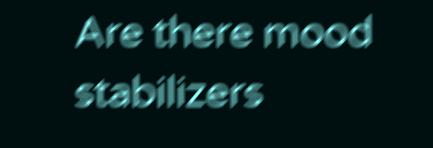Are there mood stabilizers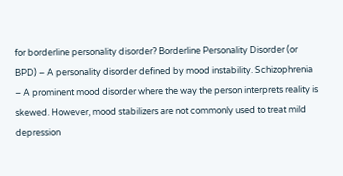for borderline personality disorder? Borderline Personality Disorder (or BPD) – A personality disorder defined by mood instability. Schizophrenia – A prominent mood disorder where the way the person interprets reality is skewed. However, mood stabilizers are not commonly used to treat mild depression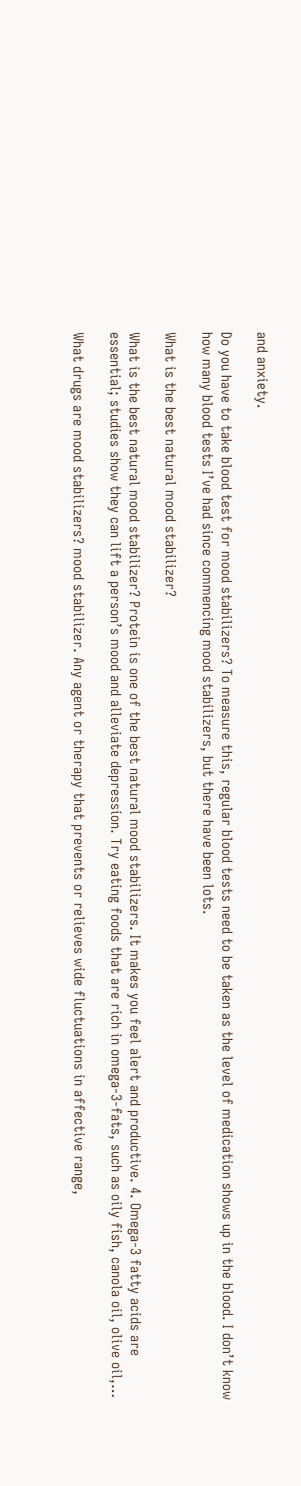and anxiety.

Do you have to take blood test for mood stabilizers? To measure this, regular blood tests need to be taken as the level of medication shows up in the blood. I don’t know how many blood tests I’ve had since commencing mood stabilizers, but there have been lots.

What is the best natural mood stabilizer?

What is the best natural mood stabilizer? Protein is one of the best natural mood stabilizers. It makes you feel alert and productive. 4. Omega-3 fatty acids are essential; studies show they can lift a person’s mood and alleviate depression. Try eating foods that are rich in omega-3-fats, such as oily fish, canola oil, olive oil,…

What drugs are mood stabilizers? mood stabilizer. Any agent or therapy that prevents or relieves wide fluctuations in affective range,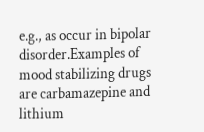e.g., as occur in bipolar disorder.Examples of mood stabilizing drugs are carbamazepine and lithium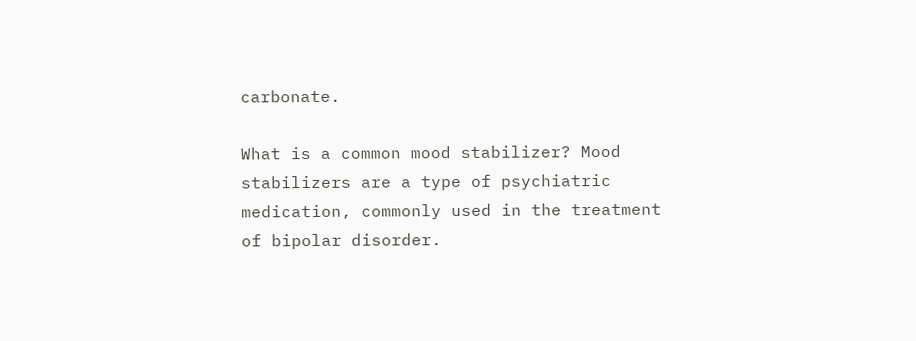carbonate.

What is a common mood stabilizer? Mood stabilizers are a type of psychiatric medication, commonly used in the treatment of bipolar disorder.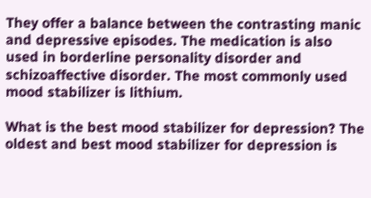They offer a balance between the contrasting manic and depressive episodes. The medication is also used in borderline personality disorder and schizoaffective disorder. The most commonly used mood stabilizer is lithium.

What is the best mood stabilizer for depression? The oldest and best mood stabilizer for depression is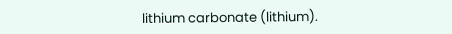lithium carbonate (lithium).